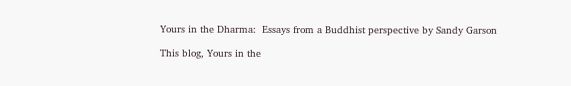Yours in the Dharma:  Essays from a Buddhist perspective by Sandy Garson

This blog, Yours in the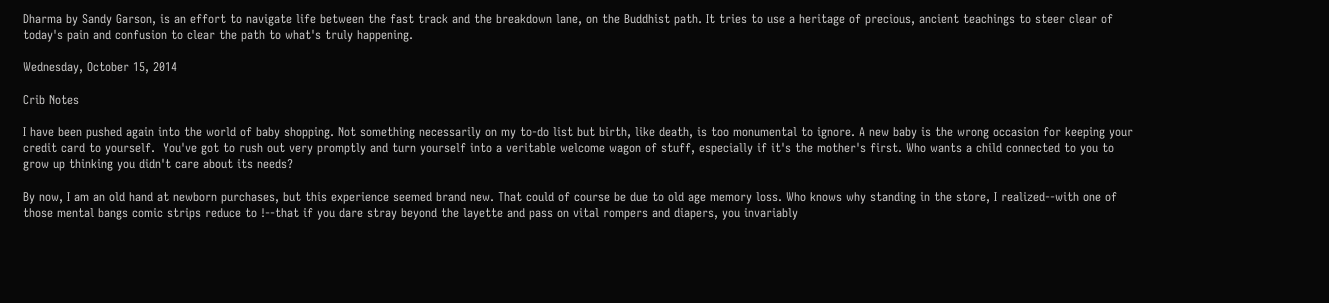Dharma by Sandy Garson, is an effort to navigate life between the fast track and the breakdown lane, on the Buddhist path. It tries to use a heritage of precious, ancient teachings to steer clear of today's pain and confusion to clear the path to what's truly happening.

Wednesday, October 15, 2014

Crib Notes

I have been pushed again into the world of baby shopping. Not something necessarily on my to-do list but birth, like death, is too monumental to ignore. A new baby is the wrong occasion for keeping your credit card to yourself.  You've got to rush out very promptly and turn yourself into a veritable welcome wagon of stuff, especially if it's the mother's first. Who wants a child connected to you to grow up thinking you didn't care about its needs?

By now, I am an old hand at newborn purchases, but this experience seemed brand new. That could of course be due to old age memory loss. Who knows why standing in the store, I realized--with one of those mental bangs comic strips reduce to !--that if you dare stray beyond the layette and pass on vital rompers and diapers, you invariably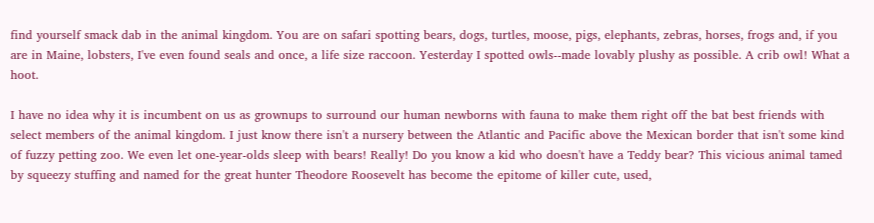find yourself smack dab in the animal kingdom. You are on safari spotting bears, dogs, turtles, moose, pigs, elephants, zebras, horses, frogs and, if you are in Maine, lobsters, I've even found seals and once, a life size raccoon. Yesterday I spotted owls--made lovably plushy as possible. A crib owl! What a hoot.

I have no idea why it is incumbent on us as grownups to surround our human newborns with fauna to make them right off the bat best friends with select members of the animal kingdom. I just know there isn't a nursery between the Atlantic and Pacific above the Mexican border that isn't some kind of fuzzy petting zoo. We even let one-year-olds sleep with bears! Really! Do you know a kid who doesn't have a Teddy bear? This vicious animal tamed by squeezy stuffing and named for the great hunter Theodore Roosevelt has become the epitome of killer cute, used,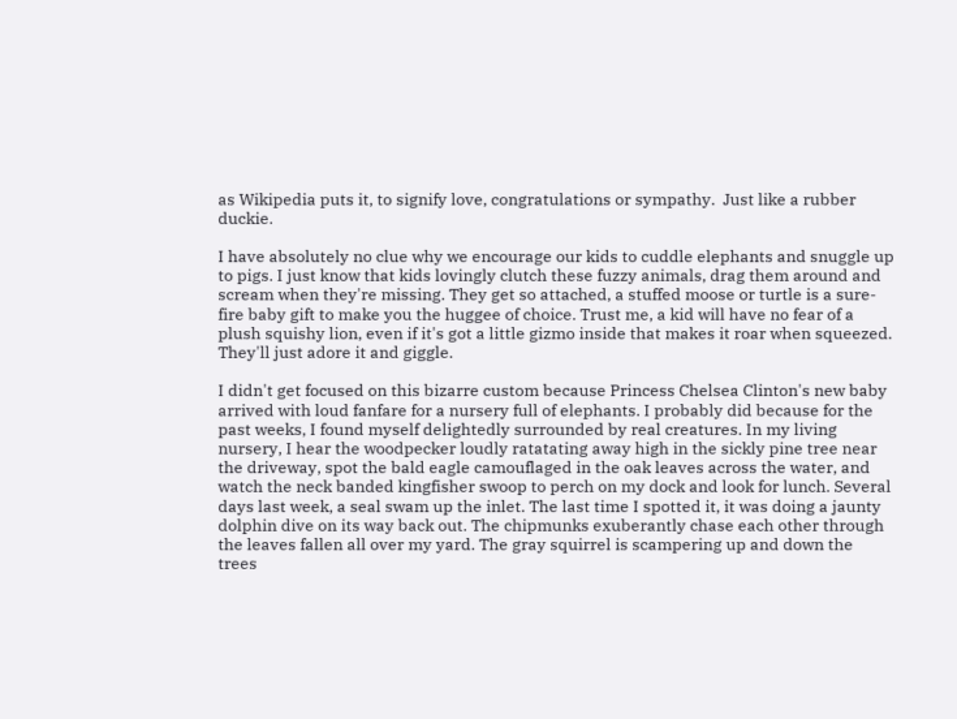as Wikipedia puts it, to signify love, congratulations or sympathy.  Just like a rubber duckie.

I have absolutely no clue why we encourage our kids to cuddle elephants and snuggle up to pigs. I just know that kids lovingly clutch these fuzzy animals, drag them around and scream when they're missing. They get so attached, a stuffed moose or turtle is a sure-fire baby gift to make you the huggee of choice. Trust me, a kid will have no fear of a plush squishy lion, even if it's got a little gizmo inside that makes it roar when squeezed. They'll just adore it and giggle.

I didn't get focused on this bizarre custom because Princess Chelsea Clinton's new baby arrived with loud fanfare for a nursery full of elephants. I probably did because for the past weeks, I found myself delightedly surrounded by real creatures. In my living nursery, I hear the woodpecker loudly ratatating away high in the sickly pine tree near the driveway, spot the bald eagle camouflaged in the oak leaves across the water, and watch the neck banded kingfisher swoop to perch on my dock and look for lunch. Several days last week, a seal swam up the inlet. The last time I spotted it, it was doing a jaunty dolphin dive on its way back out. The chipmunks exuberantly chase each other through the leaves fallen all over my yard. The gray squirrel is scampering up and down the trees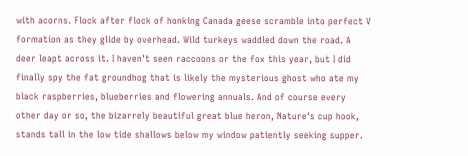with acorns. Flock after flock of honking Canada geese scramble into perfect V formation as they glide by overhead. Wild turkeys waddled down the road. A deer leapt across it. I haven't seen raccoons or the fox this year, but I did finally spy the fat groundhog that is likely the mysterious ghost who ate my black raspberries, blueberries and flowering annuals. And of course every other day or so, the bizarrely beautiful great blue heron, Nature's cup hook, stands tall in the low tide shallows below my window patiently seeking supper.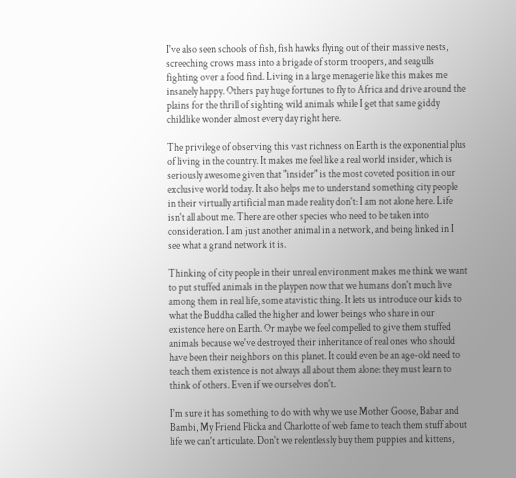I've also seen schools of fish, fish hawks flying out of their massive nests, screeching crows mass into a brigade of storm troopers, and seagulls fighting over a food find. Living in a large menagerie like this makes me insanely happy. Others pay huge fortunes to fly to Africa and drive around the plains for the thrill of sighting wild animals while I get that same giddy childlike wonder almost every day right here.

The privilege of observing this vast richness on Earth is the exponential plus of living in the country. It makes me feel like a real world insider, which is seriously awesome given that "insider" is the most coveted position in our exclusive world today. It also helps me to understand something city people in their virtually artificial man made reality don't: I am not alone here. Life isn't all about me. There are other species who need to be taken into consideration. I am just another animal in a network, and being linked in I see what a grand network it is.

Thinking of city people in their unreal environment makes me think we want to put stuffed animals in the playpen now that we humans don't much live among them in real life, some atavistic thing. It lets us introduce our kids to what the Buddha called the higher and lower beings who share in our existence here on Earth. Or maybe we feel compelled to give them stuffed animals because we've destroyed their inheritance of real ones who should have been their neighbors on this planet. It could even be an age-old need to teach them existence is not always all about them alone: they must learn to think of others. Even if we ourselves don't.

I'm sure it has something to do with why we use Mother Goose, Babar and Bambi, My Friend Flicka and Charlotte of web fame to teach them stuff about life we can't articulate. Don't we relentlessly buy them puppies and kittens,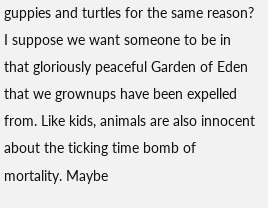guppies and turtles for the same reason? I suppose we want someone to be in that gloriously peaceful Garden of Eden that we grownups have been expelled from. Like kids, animals are also innocent about the ticking time bomb of mortality. Maybe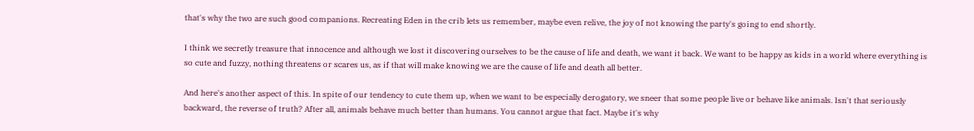that's why the two are such good companions. Recreating Eden in the crib lets us remember, maybe even relive, the joy of not knowing the party's going to end shortly.

I think we secretly treasure that innocence and although we lost it discovering ourselves to be the cause of life and death, we want it back. We want to be happy as kids in a world where everything is so cute and fuzzy, nothing threatens or scares us, as if that will make knowing we are the cause of life and death all better.

And here's another aspect of this. In spite of our tendency to cute them up, when we want to be especially derogatory, we sneer that some people live or behave like animals. Isn't that seriously backward, the reverse of truth? After all, animals behave much better than humans. You cannot argue that fact. Maybe it's why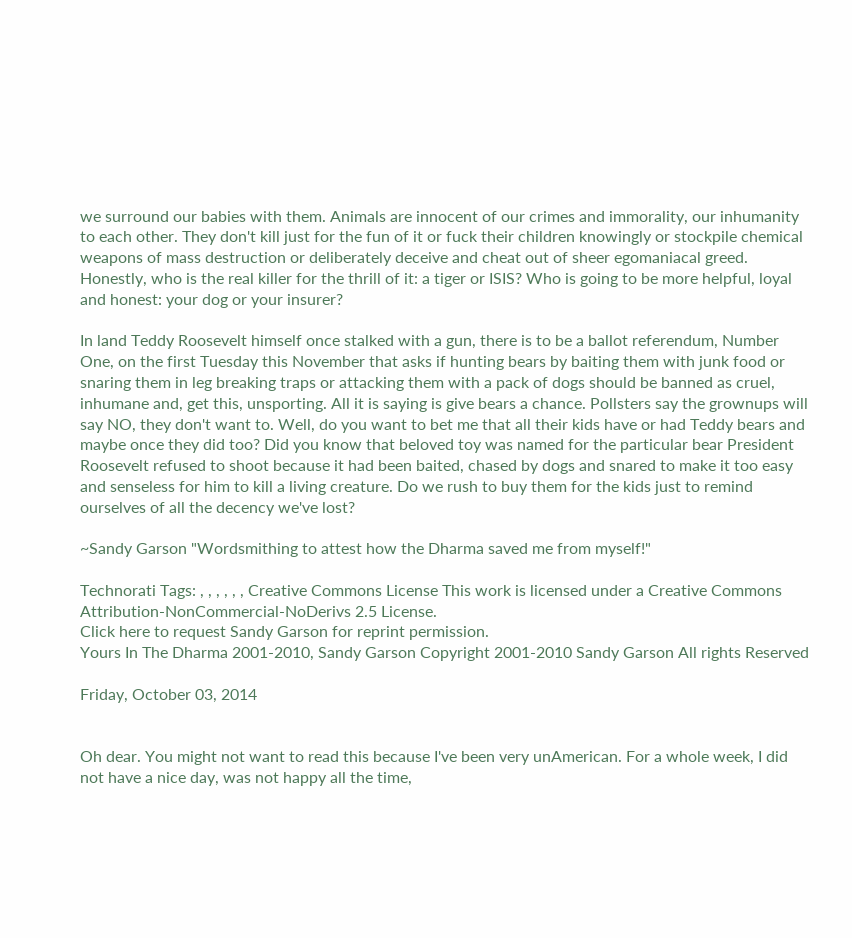we surround our babies with them. Animals are innocent of our crimes and immorality, our inhumanity to each other. They don't kill just for the fun of it or fuck their children knowingly or stockpile chemical weapons of mass destruction or deliberately deceive and cheat out of sheer egomaniacal greed. Honestly, who is the real killer for the thrill of it: a tiger or ISIS? Who is going to be more helpful, loyal and honest: your dog or your insurer?

In land Teddy Roosevelt himself once stalked with a gun, there is to be a ballot referendum, Number One, on the first Tuesday this November that asks if hunting bears by baiting them with junk food or snaring them in leg breaking traps or attacking them with a pack of dogs should be banned as cruel, inhumane and, get this, unsporting. All it is saying is give bears a chance. Pollsters say the grownups will say NO, they don't want to. Well, do you want to bet me that all their kids have or had Teddy bears and maybe once they did too? Did you know that beloved toy was named for the particular bear President Roosevelt refused to shoot because it had been baited, chased by dogs and snared to make it too easy and senseless for him to kill a living creature. Do we rush to buy them for the kids just to remind ourselves of all the decency we've lost?

~Sandy Garson "Wordsmithing to attest how the Dharma saved me from myself!"

Technorati Tags: , , , , , , Creative Commons License This work is licensed under a Creative Commons Attribution-NonCommercial-NoDerivs 2.5 License.
Click here to request Sandy Garson for reprint permission.
Yours In The Dharma 2001-2010, Sandy Garson Copyright 2001-2010 Sandy Garson All rights Reserved

Friday, October 03, 2014


Oh dear. You might not want to read this because I've been very unAmerican. For a whole week, I did not have a nice day, was not happy all the time,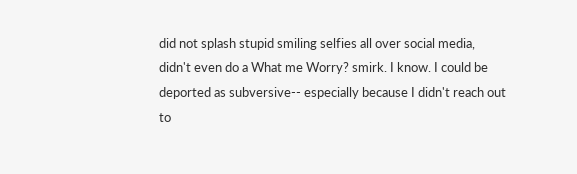did not splash stupid smiling selfies all over social media, didn't even do a What me Worry? smirk. I know. I could be deported as subversive-- especially because I didn't reach out to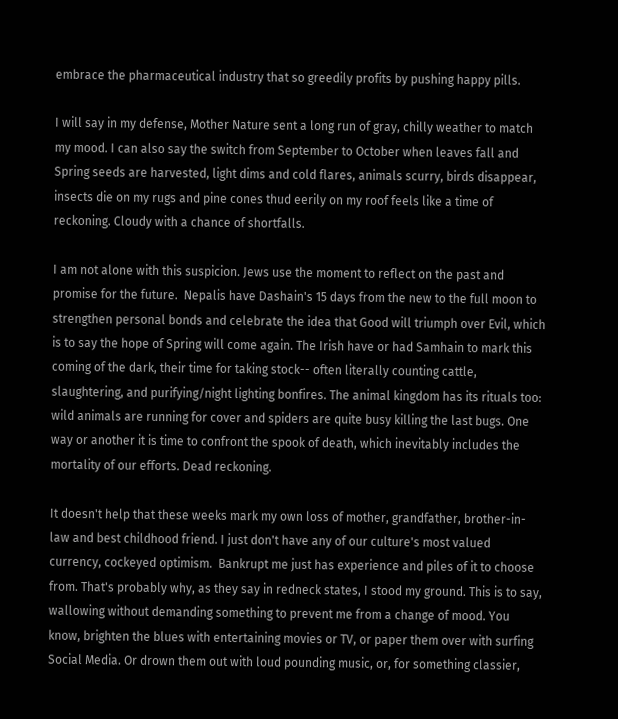embrace the pharmaceutical industry that so greedily profits by pushing happy pills.

I will say in my defense, Mother Nature sent a long run of gray, chilly weather to match my mood. I can also say the switch from September to October when leaves fall and Spring seeds are harvested, light dims and cold flares, animals scurry, birds disappear, insects die on my rugs and pine cones thud eerily on my roof feels like a time of reckoning. Cloudy with a chance of shortfalls.

I am not alone with this suspicion. Jews use the moment to reflect on the past and promise for the future.  Nepalis have Dashain's 15 days from the new to the full moon to strengthen personal bonds and celebrate the idea that Good will triumph over Evil, which is to say the hope of Spring will come again. The Irish have or had Samhain to mark this coming of the dark, their time for taking stock-- often literally counting cattle, slaughtering, and purifying/night lighting bonfires. The animal kingdom has its rituals too: wild animals are running for cover and spiders are quite busy killing the last bugs. One way or another it is time to confront the spook of death, which inevitably includes the mortality of our efforts. Dead reckoning.

It doesn't help that these weeks mark my own loss of mother, grandfather, brother-in-law and best childhood friend. I just don't have any of our culture's most valued currency, cockeyed optimism.  Bankrupt me just has experience and piles of it to choose from. That's probably why, as they say in redneck states, I stood my ground. This is to say, wallowing without demanding something to prevent me from a change of mood. You know, brighten the blues with entertaining movies or TV, or paper them over with surfing Social Media. Or drown them out with loud pounding music, or, for something classier,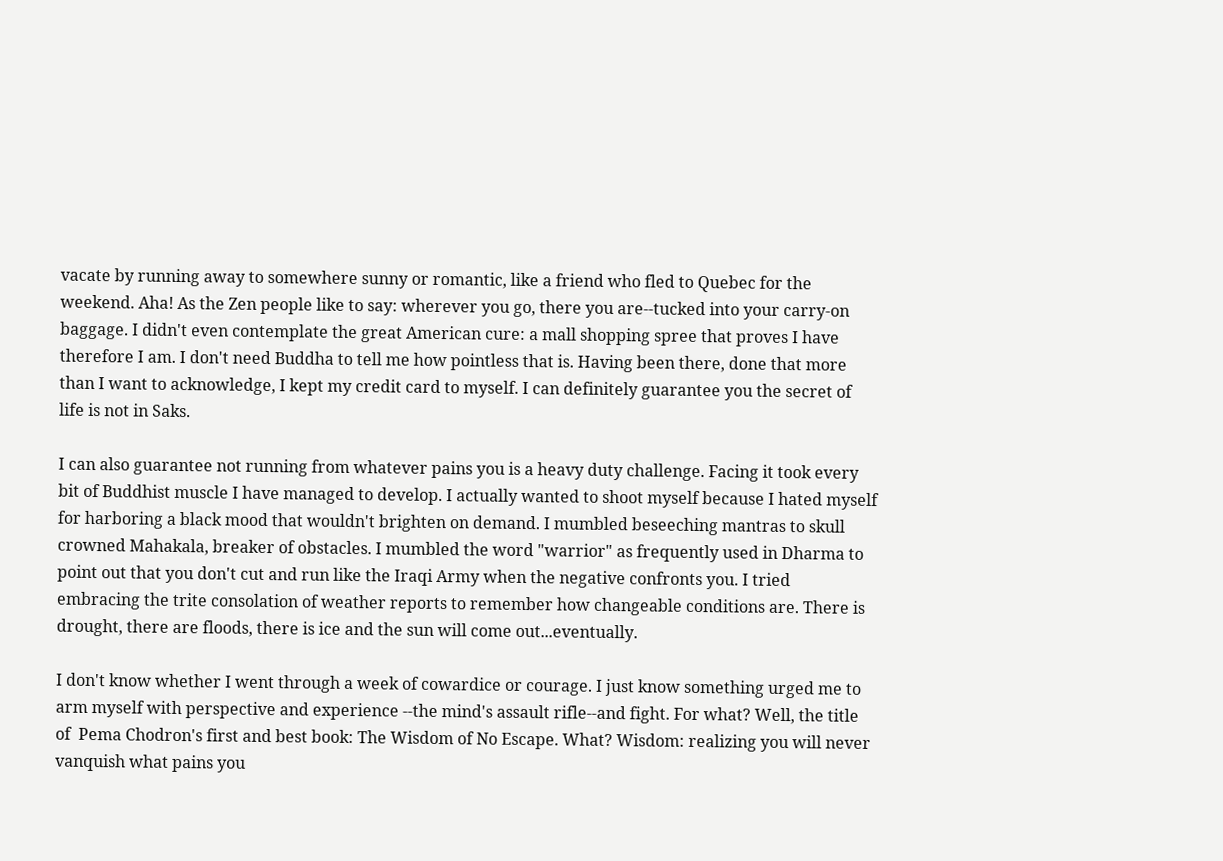vacate by running away to somewhere sunny or romantic, like a friend who fled to Quebec for the weekend. Aha! As the Zen people like to say: wherever you go, there you are--tucked into your carry-on baggage. I didn't even contemplate the great American cure: a mall shopping spree that proves I have therefore I am. I don't need Buddha to tell me how pointless that is. Having been there, done that more than I want to acknowledge, I kept my credit card to myself. I can definitely guarantee you the secret of life is not in Saks.

I can also guarantee not running from whatever pains you is a heavy duty challenge. Facing it took every bit of Buddhist muscle I have managed to develop. I actually wanted to shoot myself because I hated myself for harboring a black mood that wouldn't brighten on demand. I mumbled beseeching mantras to skull crowned Mahakala, breaker of obstacles. I mumbled the word "warrior" as frequently used in Dharma to point out that you don't cut and run like the Iraqi Army when the negative confronts you. I tried embracing the trite consolation of weather reports to remember how changeable conditions are. There is drought, there are floods, there is ice and the sun will come out...eventually.

I don't know whether I went through a week of cowardice or courage. I just know something urged me to arm myself with perspective and experience --the mind's assault rifle--and fight. For what? Well, the title of  Pema Chodron's first and best book: The Wisdom of No Escape. What? Wisdom: realizing you will never vanquish what pains you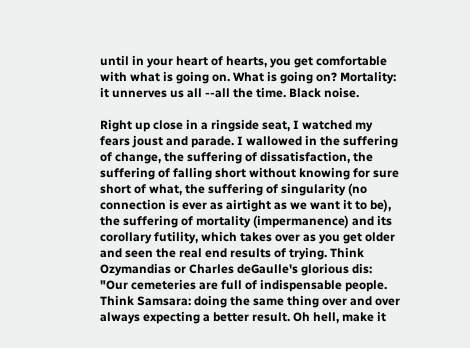until in your heart of hearts, you get comfortable with what is going on. What is going on? Mortality: it unnerves us all --all the time. Black noise.

Right up close in a ringside seat, I watched my fears joust and parade. I wallowed in the suffering of change, the suffering of dissatisfaction, the suffering of falling short without knowing for sure short of what, the suffering of singularity (no connection is ever as airtight as we want it to be), the suffering of mortality (impermanence) and its corollary futility, which takes over as you get older and seen the real end results of trying. Think Ozymandias or Charles deGaulle's glorious dis: "Our cemeteries are full of indispensable people. Think Samsara: doing the same thing over and over always expecting a better result. Oh hell, make it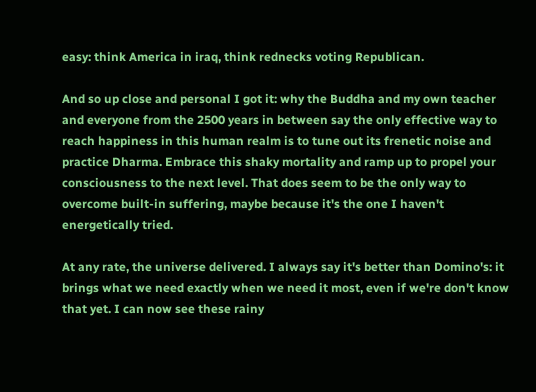easy: think America in iraq, think rednecks voting Republican.

And so up close and personal I got it: why the Buddha and my own teacher and everyone from the 2500 years in between say the only effective way to reach happiness in this human realm is to tune out its frenetic noise and practice Dharma. Embrace this shaky mortality and ramp up to propel your consciousness to the next level. That does seem to be the only way to overcome built-in suffering, maybe because it's the one I haven't energetically tried.

At any rate, the universe delivered. I always say it's better than Domino's: it brings what we need exactly when we need it most, even if we're don't know that yet. I can now see these rainy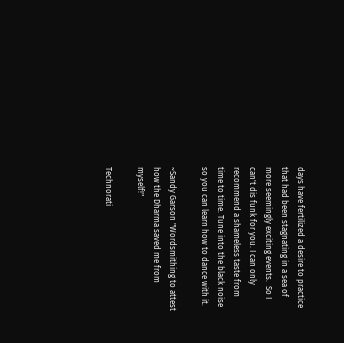days have fertilized a desire to practice that had been stagnating in a sea of more seemingly exciting events.  So I can't dis funk for you. I can only recommend a shameless taste from time to time. Tune into the black noise so you can learn how to dance with it.

~Sandy Garson "Wordsmithing to attest how the Dharma saved me from myself!"

Technorati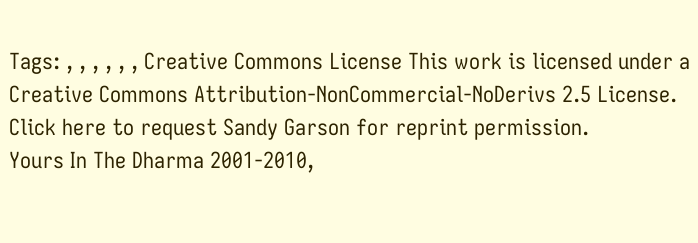Tags: , , , , , , Creative Commons License This work is licensed under a Creative Commons Attribution-NonCommercial-NoDerivs 2.5 License.
Click here to request Sandy Garson for reprint permission.
Yours In The Dharma 2001-2010,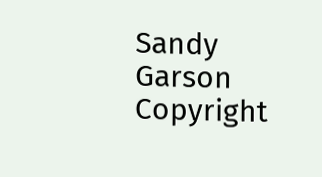Sandy Garson Copyright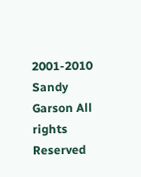2001-2010 Sandy Garson All rights Reserved